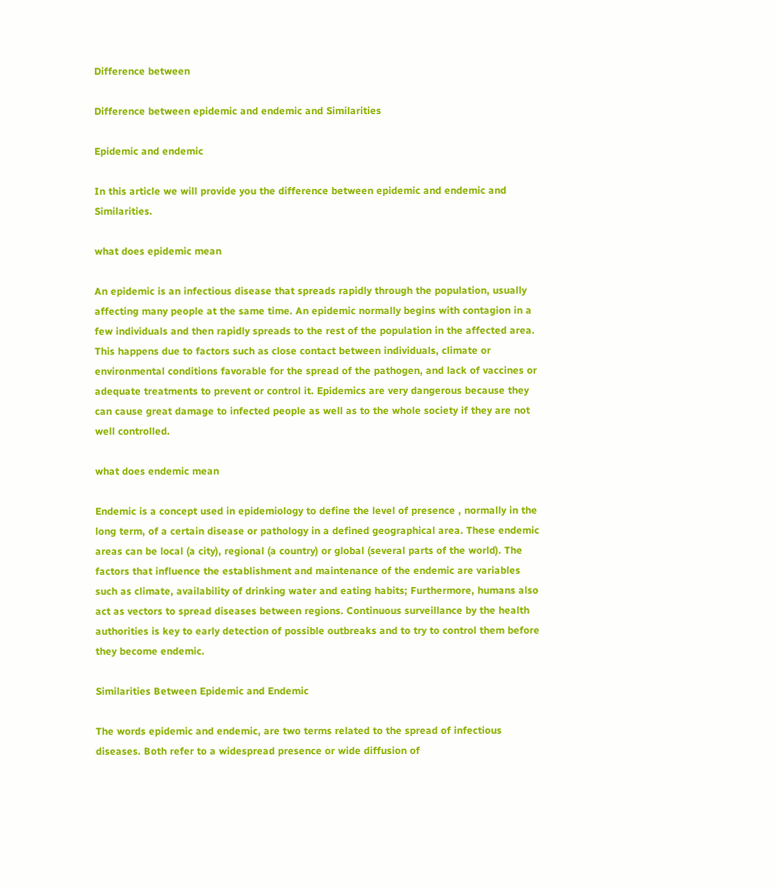Difference between

Difference between epidemic and endemic and Similarities

Epidemic and endemic

In this article we will provide you the difference between epidemic and endemic and Similarities.

what does epidemic mean

An epidemic is an infectious disease that spreads rapidly through the population, usually affecting many people at the same time. An epidemic normally begins with contagion in a few individuals and then rapidly spreads to the rest of the population in the affected area. This happens due to factors such as close contact between individuals, climate or environmental conditions favorable for the spread of the pathogen, and lack of vaccines or adequate treatments to prevent or control it. Epidemics are very dangerous because they can cause great damage to infected people as well as to the whole society if they are not well controlled.

what does endemic mean

Endemic is a concept used in epidemiology to define the level of presence , normally in the long term, of a certain disease or pathology in a defined geographical area. These endemic areas can be local (a city), regional (a country) or global (several parts of the world). The factors that influence the establishment and maintenance of the endemic are variables such as climate, availability of drinking water and eating habits; Furthermore, humans also act as vectors to spread diseases between regions. Continuous surveillance by the health authorities is key to early detection of possible outbreaks and to try to control them before they become endemic.

Similarities Between Epidemic and Endemic

The words epidemic and endemic, are two terms related to the spread of infectious diseases. Both refer to a widespread presence or wide diffusion of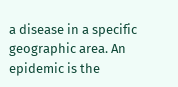a disease in a specific geographic area. An epidemic is the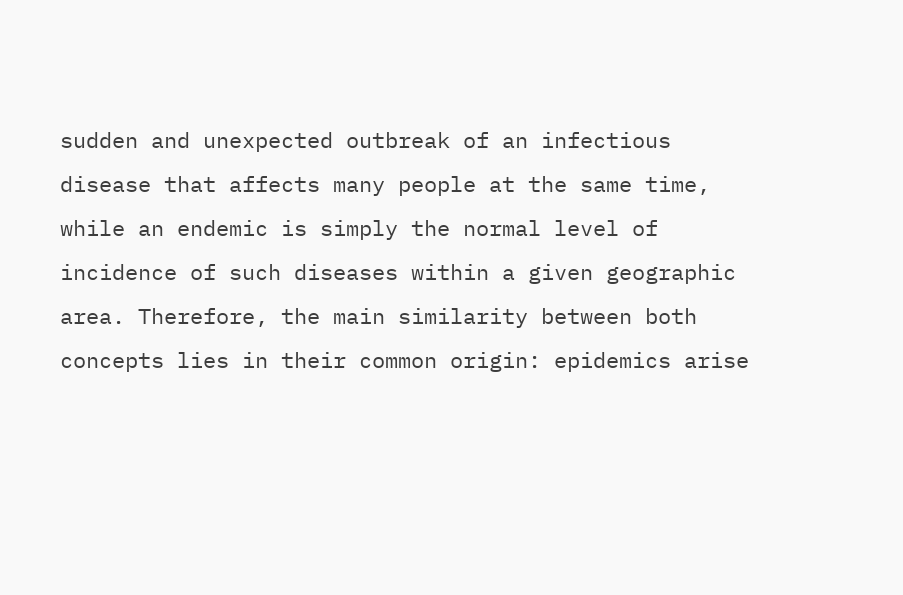sudden and unexpected outbreak of an infectious disease that affects many people at the same time, while an endemic is simply the normal level of incidence of such diseases within a given geographic area. Therefore, the main similarity between both concepts lies in their common origin: epidemics arise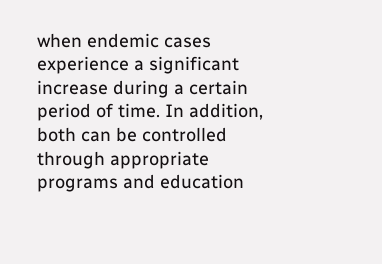when endemic cases experience a significant increase during a certain period of time. In addition, both can be controlled through appropriate programs and education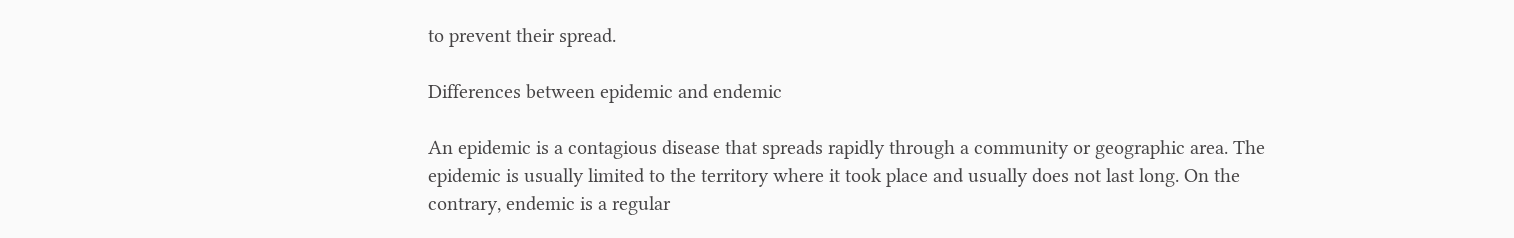to prevent their spread.

Differences between epidemic and endemic

An epidemic is a contagious disease that spreads rapidly through a community or geographic area. The epidemic is usually limited to the territory where it took place and usually does not last long. On the contrary, endemic is a regular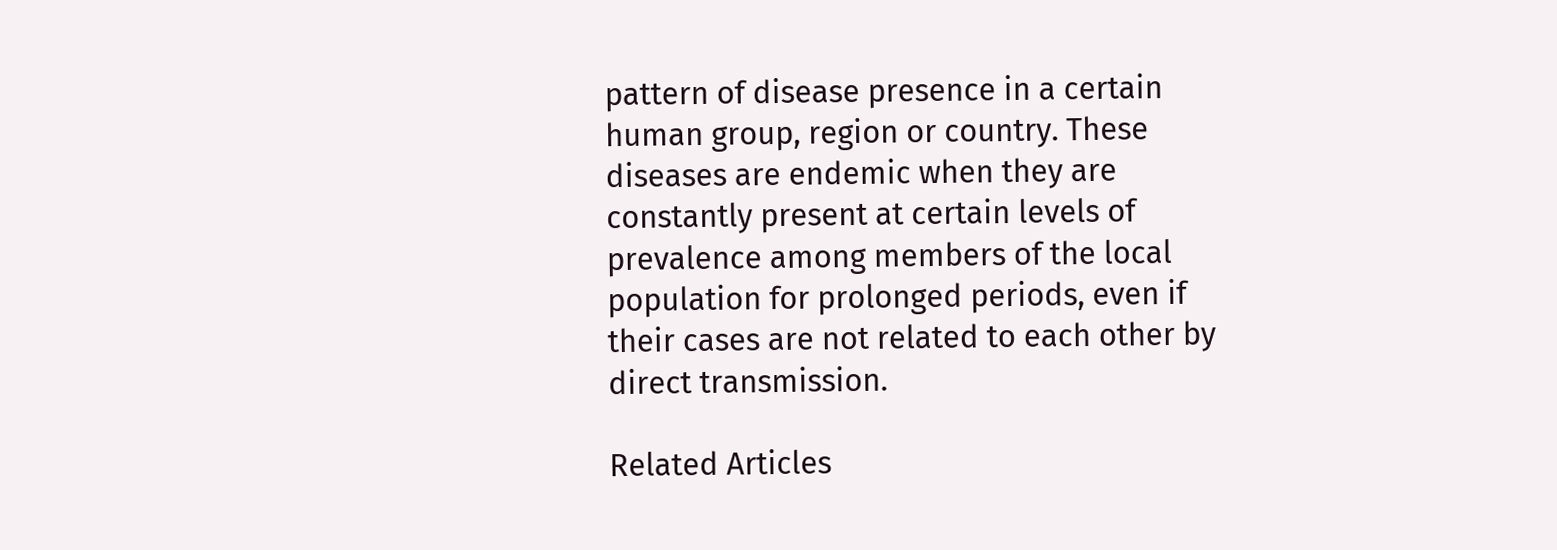pattern of disease presence in a certain human group, region or country. These diseases are endemic when they are constantly present at certain levels of prevalence among members of the local population for prolonged periods, even if their cases are not related to each other by direct transmission.

Related Articles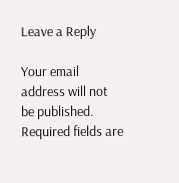Leave a Reply

Your email address will not be published. Required fields are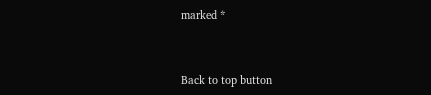marked *


Back to top button